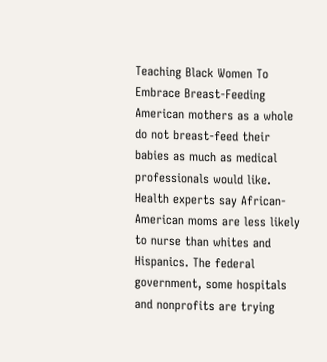Teaching Black Women To Embrace Breast-Feeding American mothers as a whole do not breast-feed their babies as much as medical professionals would like. Health experts say African-American moms are less likely to nurse than whites and Hispanics. The federal government, some hospitals and nonprofits are trying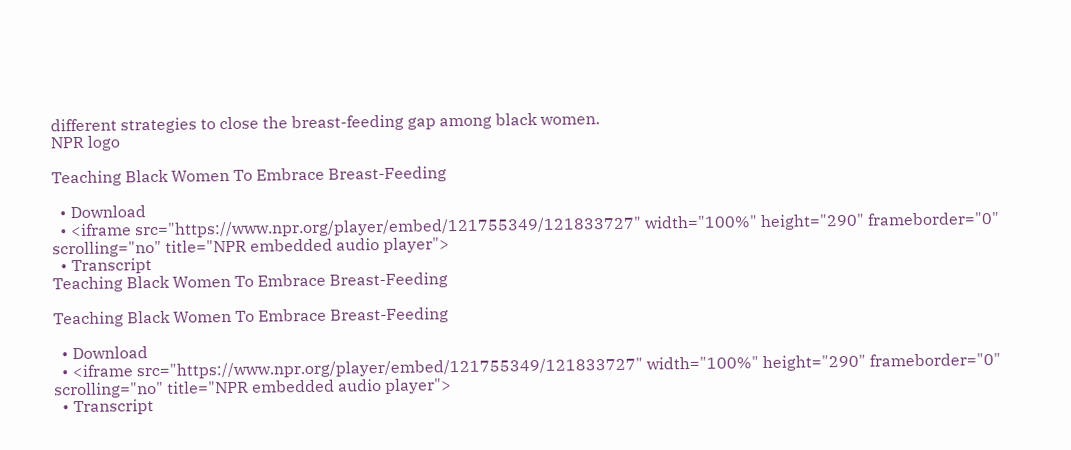different strategies to close the breast-feeding gap among black women.
NPR logo

Teaching Black Women To Embrace Breast-Feeding

  • Download
  • <iframe src="https://www.npr.org/player/embed/121755349/121833727" width="100%" height="290" frameborder="0" scrolling="no" title="NPR embedded audio player">
  • Transcript
Teaching Black Women To Embrace Breast-Feeding

Teaching Black Women To Embrace Breast-Feeding

  • Download
  • <iframe src="https://www.npr.org/player/embed/121755349/121833727" width="100%" height="290" frameborder="0" scrolling="no" title="NPR embedded audio player">
  • Transcript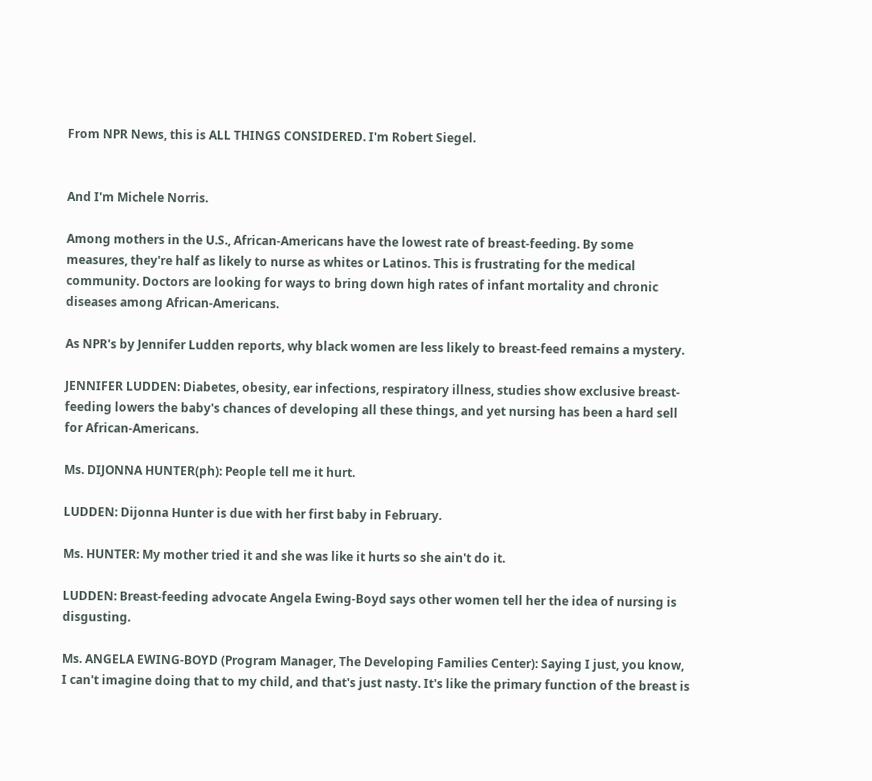From NPR News, this is ALL THINGS CONSIDERED. I'm Robert Siegel.


And I'm Michele Norris.

Among mothers in the U.S., African-Americans have the lowest rate of breast-feeding. By some measures, they're half as likely to nurse as whites or Latinos. This is frustrating for the medical community. Doctors are looking for ways to bring down high rates of infant mortality and chronic diseases among African-Americans.

As NPR's by Jennifer Ludden reports, why black women are less likely to breast-feed remains a mystery.

JENNIFER LUDDEN: Diabetes, obesity, ear infections, respiratory illness, studies show exclusive breast-feeding lowers the baby's chances of developing all these things, and yet nursing has been a hard sell for African-Americans.

Ms. DIJONNA HUNTER(ph): People tell me it hurt.

LUDDEN: Dijonna Hunter is due with her first baby in February.

Ms. HUNTER: My mother tried it and she was like it hurts so she ain't do it.

LUDDEN: Breast-feeding advocate Angela Ewing-Boyd says other women tell her the idea of nursing is disgusting.

Ms. ANGELA EWING-BOYD (Program Manager, The Developing Families Center): Saying I just, you know, I can't imagine doing that to my child, and that's just nasty. It's like the primary function of the breast is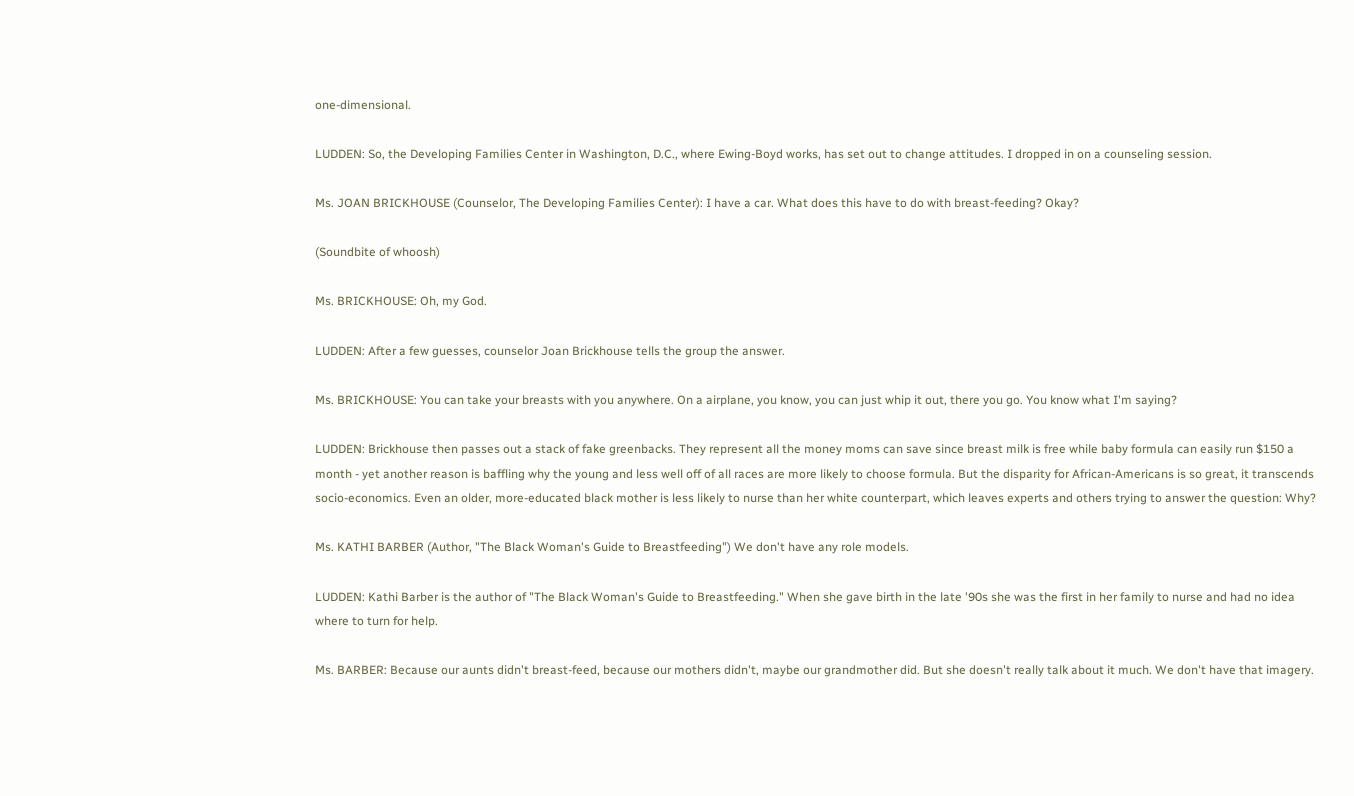one-dimensional.

LUDDEN: So, the Developing Families Center in Washington, D.C., where Ewing-Boyd works, has set out to change attitudes. I dropped in on a counseling session.

Ms. JOAN BRICKHOUSE (Counselor, The Developing Families Center): I have a car. What does this have to do with breast-feeding? Okay?

(Soundbite of whoosh)

Ms. BRICKHOUSE: Oh, my God.

LUDDEN: After a few guesses, counselor Joan Brickhouse tells the group the answer.

Ms. BRICKHOUSE: You can take your breasts with you anywhere. On a airplane, you know, you can just whip it out, there you go. You know what I'm saying?

LUDDEN: Brickhouse then passes out a stack of fake greenbacks. They represent all the money moms can save since breast milk is free while baby formula can easily run $150 a month - yet another reason is baffling why the young and less well off of all races are more likely to choose formula. But the disparity for African-Americans is so great, it transcends socio-economics. Even an older, more-educated black mother is less likely to nurse than her white counterpart, which leaves experts and others trying to answer the question: Why?

Ms. KATHI BARBER (Author, "The Black Woman's Guide to Breastfeeding") We don't have any role models.

LUDDEN: Kathi Barber is the author of "The Black Woman's Guide to Breastfeeding." When she gave birth in the late '90s she was the first in her family to nurse and had no idea where to turn for help.

Ms. BARBER: Because our aunts didn't breast-feed, because our mothers didn't, maybe our grandmother did. But she doesn't really talk about it much. We don't have that imagery.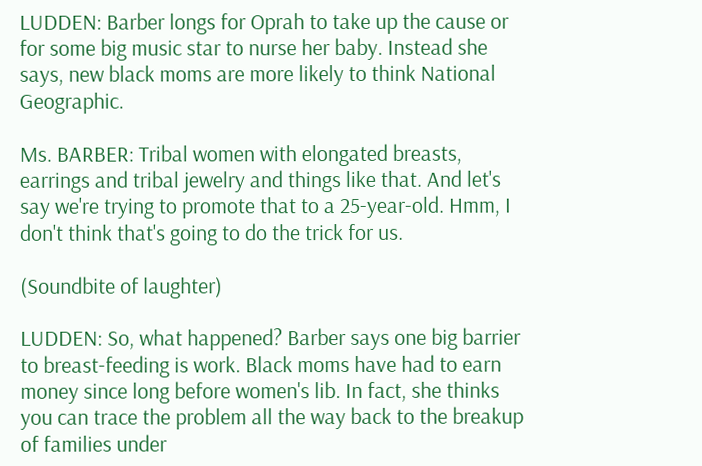LUDDEN: Barber longs for Oprah to take up the cause or for some big music star to nurse her baby. Instead she says, new black moms are more likely to think National Geographic.

Ms. BARBER: Tribal women with elongated breasts, earrings and tribal jewelry and things like that. And let's say we're trying to promote that to a 25-year-old. Hmm, I don't think that's going to do the trick for us.

(Soundbite of laughter)

LUDDEN: So, what happened? Barber says one big barrier to breast-feeding is work. Black moms have had to earn money since long before women's lib. In fact, she thinks you can trace the problem all the way back to the breakup of families under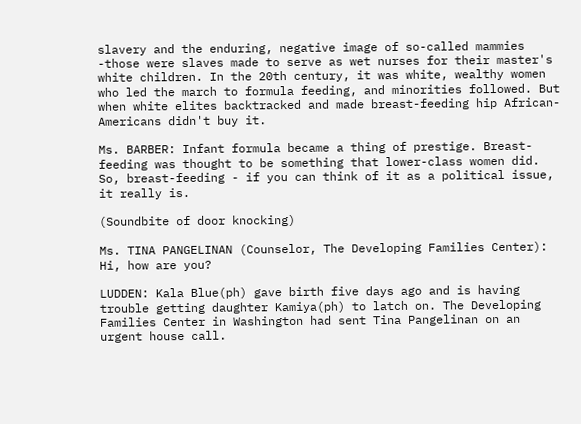slavery and the enduring, negative image of so-called mammies -those were slaves made to serve as wet nurses for their master's white children. In the 20th century, it was white, wealthy women who led the march to formula feeding, and minorities followed. But when white elites backtracked and made breast-feeding hip African-Americans didn't buy it.

Ms. BARBER: Infant formula became a thing of prestige. Breast-feeding was thought to be something that lower-class women did. So, breast-feeding - if you can think of it as a political issue, it really is.

(Soundbite of door knocking)

Ms. TINA PANGELINAN (Counselor, The Developing Families Center): Hi, how are you?

LUDDEN: Kala Blue(ph) gave birth five days ago and is having trouble getting daughter Kamiya(ph) to latch on. The Developing Families Center in Washington had sent Tina Pangelinan on an urgent house call.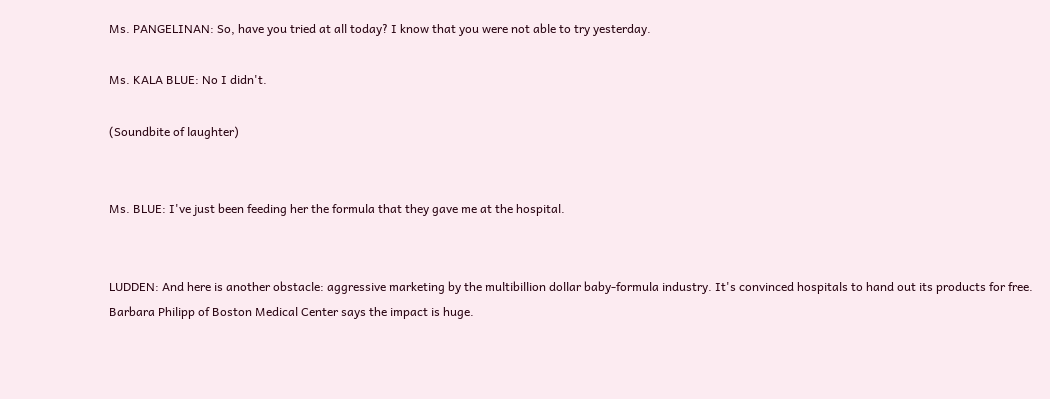Ms. PANGELINAN: So, have you tried at all today? I know that you were not able to try yesterday.

Ms. KALA BLUE: No I didn't.

(Soundbite of laughter)


Ms. BLUE: I've just been feeding her the formula that they gave me at the hospital.


LUDDEN: And here is another obstacle: aggressive marketing by the multibillion dollar baby-formula industry. It's convinced hospitals to hand out its products for free. Barbara Philipp of Boston Medical Center says the impact is huge.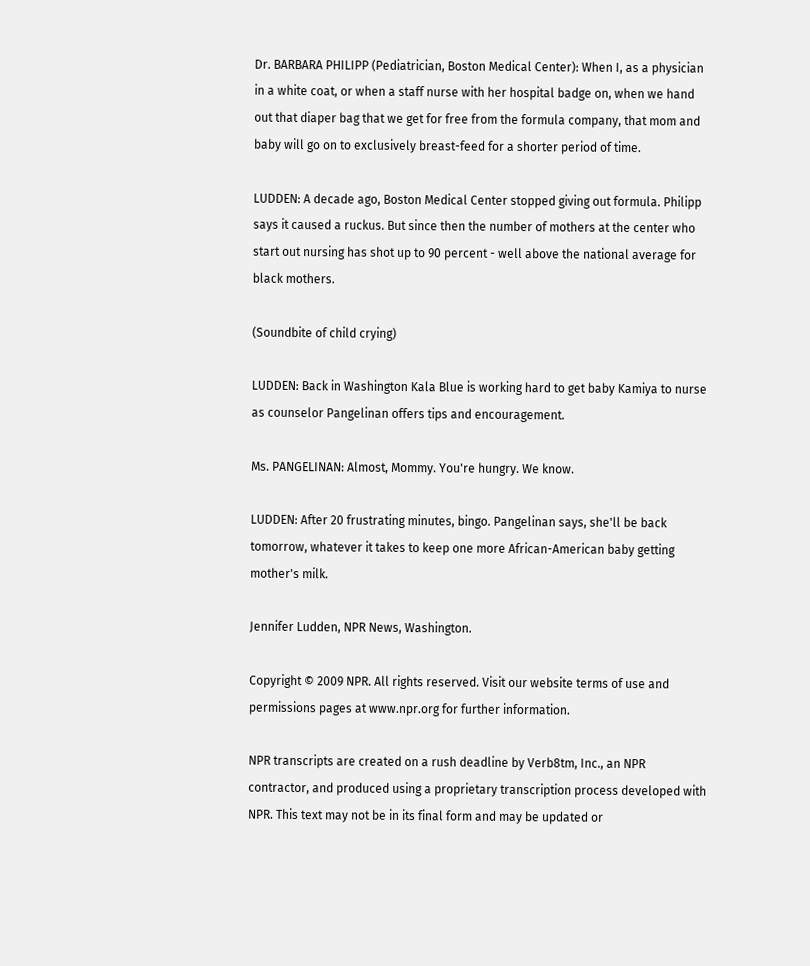Dr. BARBARA PHILIPP (Pediatrician, Boston Medical Center): When I, as a physician in a white coat, or when a staff nurse with her hospital badge on, when we hand out that diaper bag that we get for free from the formula company, that mom and baby will go on to exclusively breast-feed for a shorter period of time.

LUDDEN: A decade ago, Boston Medical Center stopped giving out formula. Philipp says it caused a ruckus. But since then the number of mothers at the center who start out nursing has shot up to 90 percent - well above the national average for black mothers.

(Soundbite of child crying)

LUDDEN: Back in Washington Kala Blue is working hard to get baby Kamiya to nurse as counselor Pangelinan offers tips and encouragement.

Ms. PANGELINAN: Almost, Mommy. You're hungry. We know.

LUDDEN: After 20 frustrating minutes, bingo. Pangelinan says, she'll be back tomorrow, whatever it takes to keep one more African-American baby getting mother's milk.

Jennifer Ludden, NPR News, Washington.

Copyright © 2009 NPR. All rights reserved. Visit our website terms of use and permissions pages at www.npr.org for further information.

NPR transcripts are created on a rush deadline by Verb8tm, Inc., an NPR contractor, and produced using a proprietary transcription process developed with NPR. This text may not be in its final form and may be updated or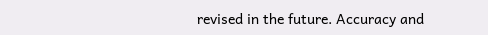revised in the future. Accuracy and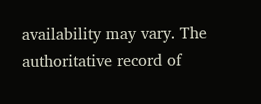availability may vary. The authoritative record of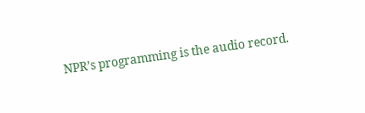NPR’s programming is the audio record.